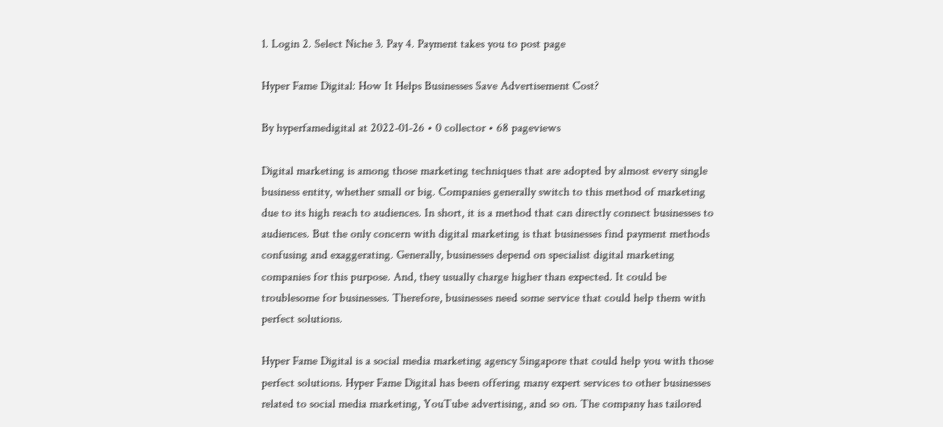1. Login 2. Select Niche 3. Pay 4. Payment takes you to post page

Hyper Fame Digital: How It Helps Businesses Save Advertisement Cost?

By hyperfamedigital at 2022-01-26 • 0 collector • 68 pageviews

Digital marketing is among those marketing techniques that are adopted by almost every single business entity, whether small or big. Companies generally switch to this method of marketing due to its high reach to audiences. In short, it is a method that can directly connect businesses to audiences. But the only concern with digital marketing is that businesses find payment methods confusing and exaggerating. Generally, businesses depend on specialist digital marketing companies for this purpose. And, they usually charge higher than expected. It could be troublesome for businesses. Therefore, businesses need some service that could help them with perfect solutions.

Hyper Fame Digital is a social media marketing agency Singapore that could help you with those perfect solutions. Hyper Fame Digital has been offering many expert services to other businesses related to social media marketing, YouTube advertising, and so on. The company has tailored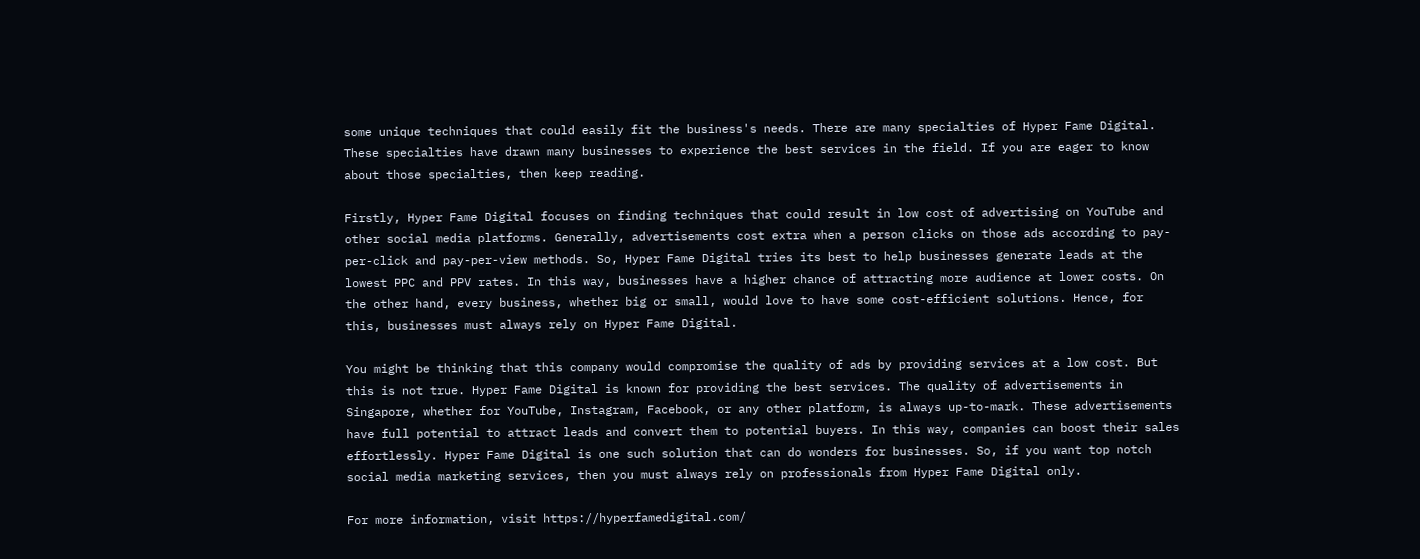some unique techniques that could easily fit the business's needs. There are many specialties of Hyper Fame Digital. These specialties have drawn many businesses to experience the best services in the field. If you are eager to know about those specialties, then keep reading.

Firstly, Hyper Fame Digital focuses on finding techniques that could result in low cost of advertising on YouTube and other social media platforms. Generally, advertisements cost extra when a person clicks on those ads according to pay-per-click and pay-per-view methods. So, Hyper Fame Digital tries its best to help businesses generate leads at the lowest PPC and PPV rates. In this way, businesses have a higher chance of attracting more audience at lower costs. On the other hand, every business, whether big or small, would love to have some cost-efficient solutions. Hence, for this, businesses must always rely on Hyper Fame Digital.

You might be thinking that this company would compromise the quality of ads by providing services at a low cost. But this is not true. Hyper Fame Digital is known for providing the best services. The quality of advertisements in Singapore, whether for YouTube, Instagram, Facebook, or any other platform, is always up-to-mark. These advertisements have full potential to attract leads and convert them to potential buyers. In this way, companies can boost their sales effortlessly. Hyper Fame Digital is one such solution that can do wonders for businesses. So, if you want top notch social media marketing services, then you must always rely on professionals from Hyper Fame Digital only.

For more information, visit https://hyperfamedigital.com/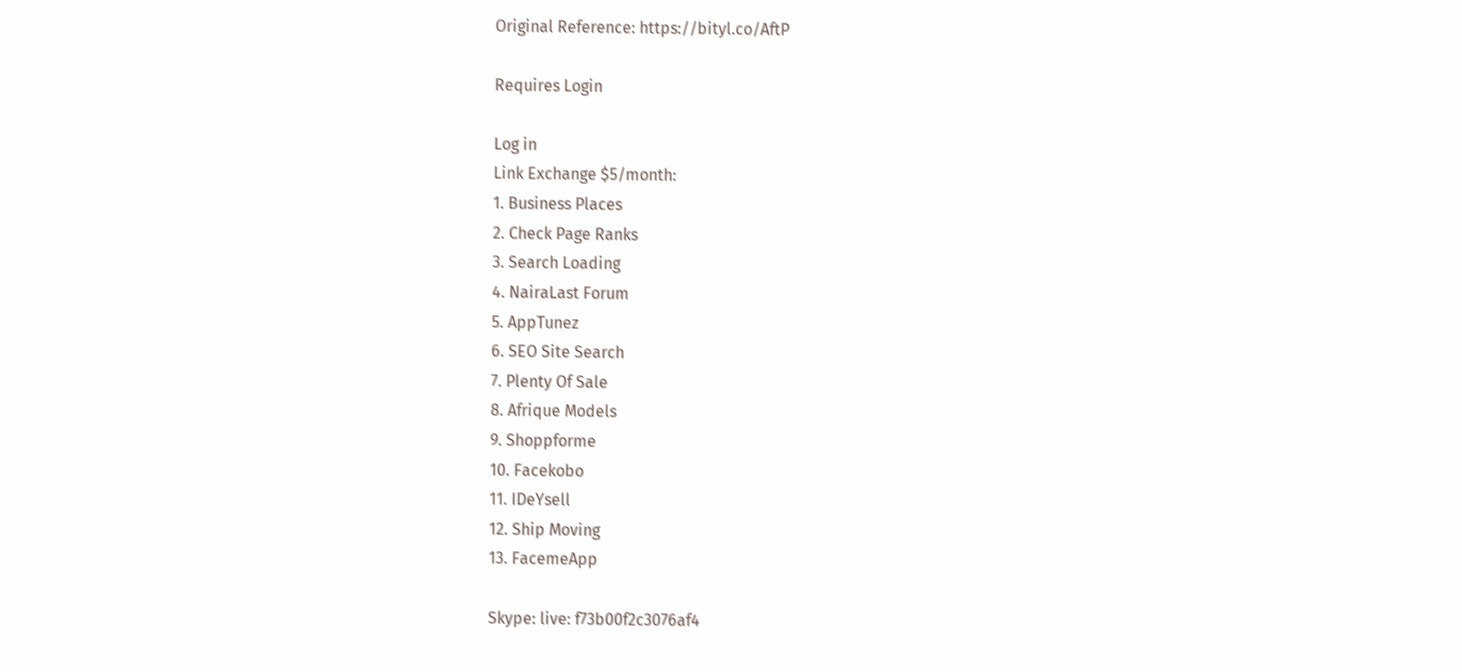Original Reference: https://bityl.co/AftP

Requires Login

Log in
Link Exchange $5/month:
1. Business Places
2. Check Page Ranks
3. Search Loading
4. NairaLast Forum
5. AppTunez
6. SEO Site Search
7. Plenty Of Sale
8. Afrique Models
9. Shoppforme
10. Facekobo
11. IDeYsell
12. Ship Moving
13. FacemeApp

Skype: live: f73b00f2c3076af4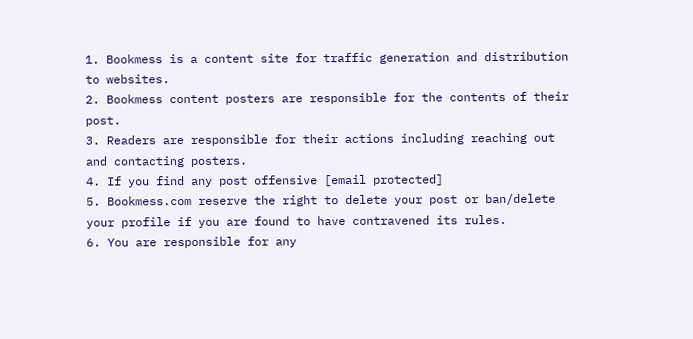1. Bookmess is a content site for traffic generation and distribution to websites.
2. Bookmess content posters are responsible for the contents of their post.
3. Readers are responsible for their actions including reaching out and contacting posters.
4. If you find any post offensive [email protected]
5. Bookmess.com reserve the right to delete your post or ban/delete your profile if you are found to have contravened its rules.
6. You are responsible for any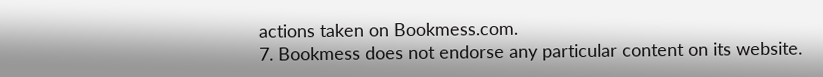actions taken on Bookmess.com.
7. Bookmess does not endorse any particular content on its website.